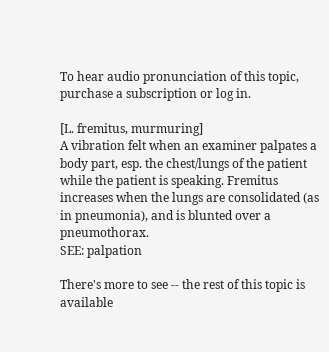To hear audio pronunciation of this topic, purchase a subscription or log in.

[L. fremitus, murmuring]
A vibration felt when an examiner palpates a body part, esp. the chest/lungs of the patient while the patient is speaking. Fremitus increases when the lungs are consolidated (as in pneumonia), and is blunted over a pneumothorax.
SEE: palpation

There's more to see -- the rest of this topic is available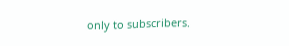only to subscribers.